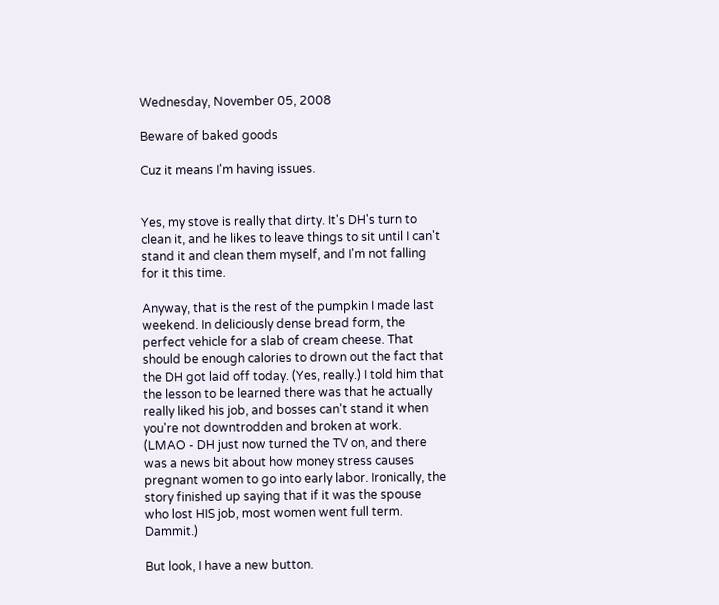Wednesday, November 05, 2008

Beware of baked goods

Cuz it means I'm having issues.


Yes, my stove is really that dirty. It's DH's turn to clean it, and he likes to leave things to sit until I can't stand it and clean them myself, and I'm not falling for it this time.

Anyway, that is the rest of the pumpkin I made last weekend. In deliciously dense bread form, the perfect vehicle for a slab of cream cheese. That should be enough calories to drown out the fact that the DH got laid off today. (Yes, really.) I told him that the lesson to be learned there was that he actually really liked his job, and bosses can't stand it when you're not downtrodden and broken at work.
(LMAO - DH just now turned the TV on, and there was a news bit about how money stress causes pregnant women to go into early labor. Ironically, the story finished up saying that if it was the spouse who lost HIS job, most women went full term. Dammit.)

But look, I have a new button.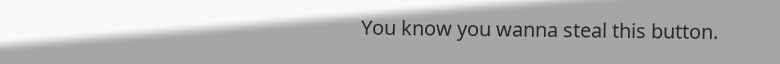You know you wanna steal this button.